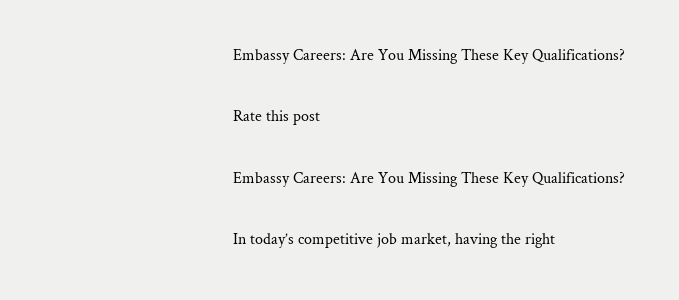Embassy Careers: Are You Missing These Key Qualifications?

Rate this post

Embassy Careers: Are You Missing These Key Qualifications?

In today’s competitive job market, having the right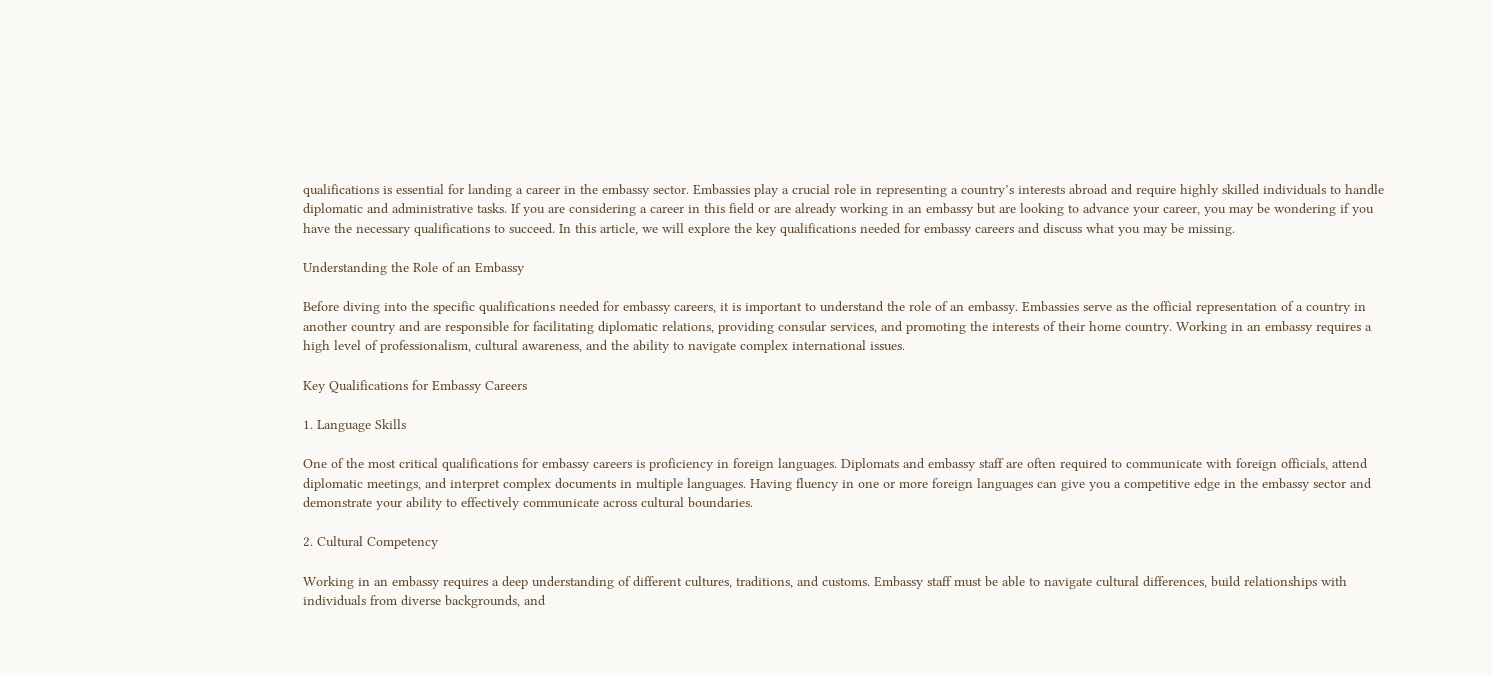qualifications is essential for landing a career in the embassy sector. Embassies play a crucial role in representing a country’s interests abroad and require highly skilled individuals to handle diplomatic and administrative tasks. If you are considering a career in this field or are already working in an embassy but are looking to advance your career, you may be wondering if you have the necessary qualifications to succeed. In this article, we will explore the key qualifications needed for embassy careers and discuss what you may be missing.

Understanding the Role of an Embassy

Before diving into the specific qualifications needed for embassy careers, it is important to understand the role of an embassy. Embassies serve as the official representation of a country in another country and are responsible for facilitating diplomatic relations, providing consular services, and promoting the interests of their home country. Working in an embassy requires a high level of professionalism, cultural awareness, and the ability to navigate complex international issues.

Key Qualifications for Embassy Careers

1. Language Skills

One of the most critical qualifications for embassy careers is proficiency in foreign languages. Diplomats and embassy staff are often required to communicate with foreign officials, attend diplomatic meetings, and interpret complex documents in multiple languages. Having fluency in one or more foreign languages can give you a competitive edge in the embassy sector and demonstrate your ability to effectively communicate across cultural boundaries.

2. Cultural Competency

Working in an embassy requires a deep understanding of different cultures, traditions, and customs. Embassy staff must be able to navigate cultural differences, build relationships with individuals from diverse backgrounds, and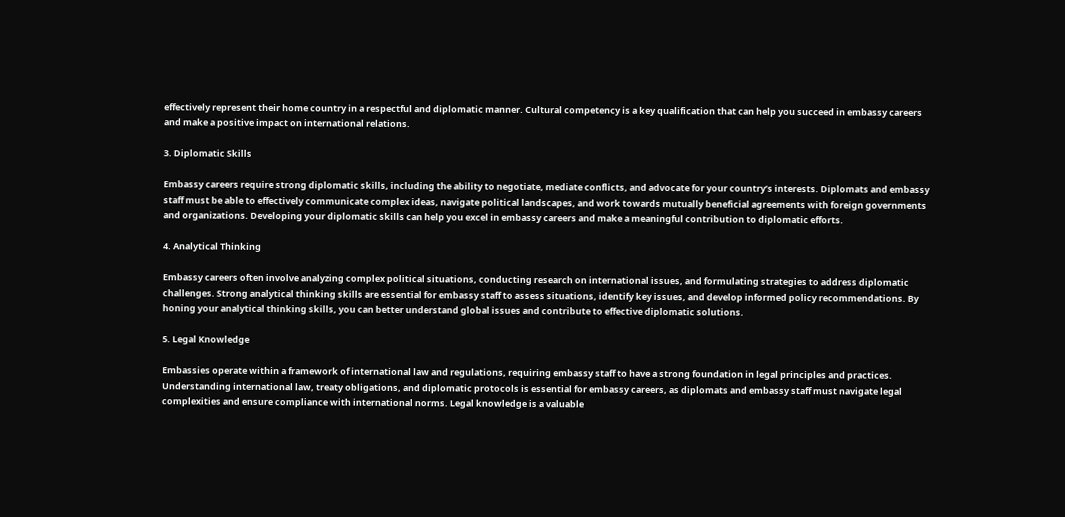effectively represent their home country in a respectful and diplomatic manner. Cultural competency is a key qualification that can help you succeed in embassy careers and make a positive impact on international relations.

3. Diplomatic Skills

Embassy careers require strong diplomatic skills, including the ability to negotiate, mediate conflicts, and advocate for your country’s interests. Diplomats and embassy staff must be able to effectively communicate complex ideas, navigate political landscapes, and work towards mutually beneficial agreements with foreign governments and organizations. Developing your diplomatic skills can help you excel in embassy careers and make a meaningful contribution to diplomatic efforts.

4. Analytical Thinking

Embassy careers often involve analyzing complex political situations, conducting research on international issues, and formulating strategies to address diplomatic challenges. Strong analytical thinking skills are essential for embassy staff to assess situations, identify key issues, and develop informed policy recommendations. By honing your analytical thinking skills, you can better understand global issues and contribute to effective diplomatic solutions.

5. Legal Knowledge

Embassies operate within a framework of international law and regulations, requiring embassy staff to have a strong foundation in legal principles and practices. Understanding international law, treaty obligations, and diplomatic protocols is essential for embassy careers, as diplomats and embassy staff must navigate legal complexities and ensure compliance with international norms. Legal knowledge is a valuable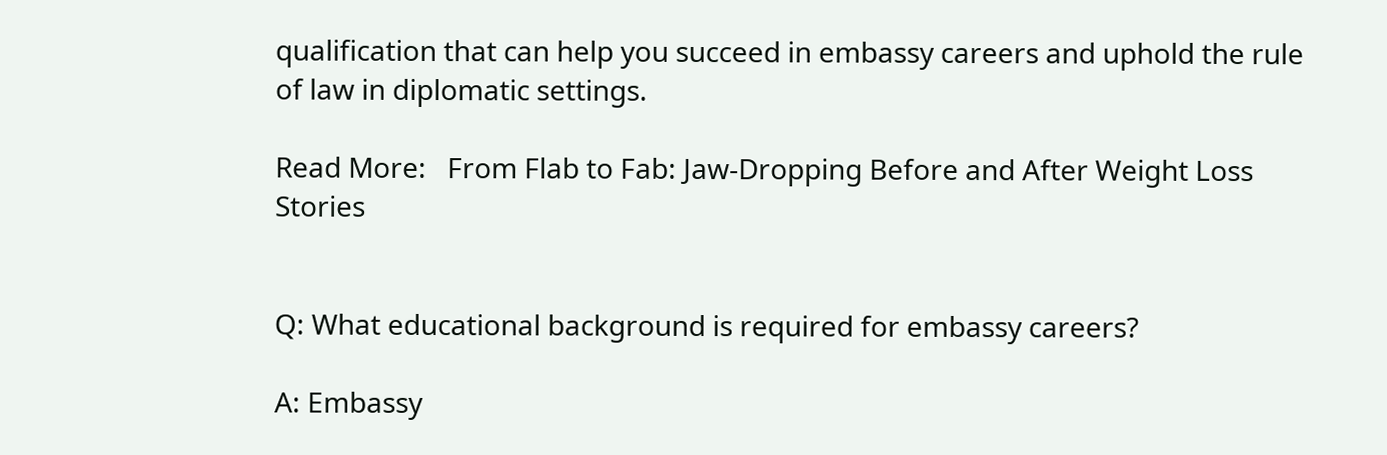qualification that can help you succeed in embassy careers and uphold the rule of law in diplomatic settings.

Read More:   From Flab to Fab: Jaw-Dropping Before and After Weight Loss Stories


Q: What educational background is required for embassy careers?

A: Embassy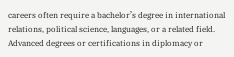careers often require a bachelor’s degree in international relations, political science, languages, or a related field. Advanced degrees or certifications in diplomacy or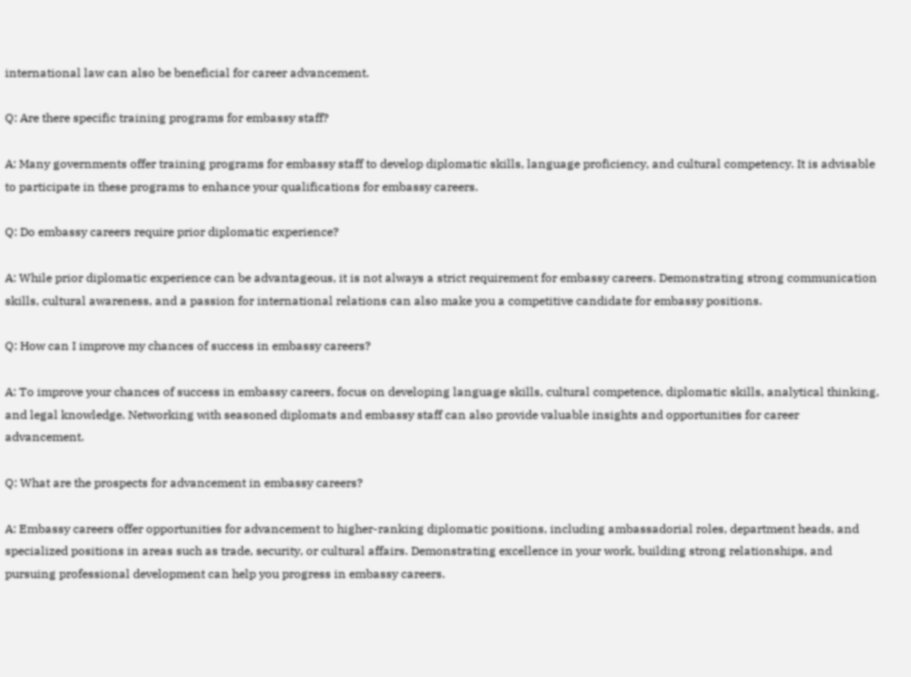international law can also be beneficial for career advancement.

Q: Are there specific training programs for embassy staff?

A: Many governments offer training programs for embassy staff to develop diplomatic skills, language proficiency, and cultural competency. It is advisable to participate in these programs to enhance your qualifications for embassy careers.

Q: Do embassy careers require prior diplomatic experience?

A: While prior diplomatic experience can be advantageous, it is not always a strict requirement for embassy careers. Demonstrating strong communication skills, cultural awareness, and a passion for international relations can also make you a competitive candidate for embassy positions.

Q: How can I improve my chances of success in embassy careers?

A: To improve your chances of success in embassy careers, focus on developing language skills, cultural competence, diplomatic skills, analytical thinking, and legal knowledge. Networking with seasoned diplomats and embassy staff can also provide valuable insights and opportunities for career advancement.

Q: What are the prospects for advancement in embassy careers?

A: Embassy careers offer opportunities for advancement to higher-ranking diplomatic positions, including ambassadorial roles, department heads, and specialized positions in areas such as trade, security, or cultural affairs. Demonstrating excellence in your work, building strong relationships, and pursuing professional development can help you progress in embassy careers.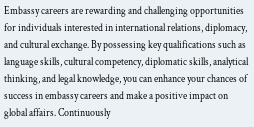Embassy careers are rewarding and challenging opportunities for individuals interested in international relations, diplomacy, and cultural exchange. By possessing key qualifications such as language skills, cultural competency, diplomatic skills, analytical thinking, and legal knowledge, you can enhance your chances of success in embassy careers and make a positive impact on global affairs. Continuously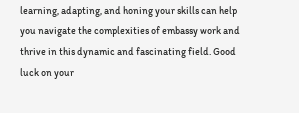learning, adapting, and honing your skills can help you navigate the complexities of embassy work and thrive in this dynamic and fascinating field. Good luck on your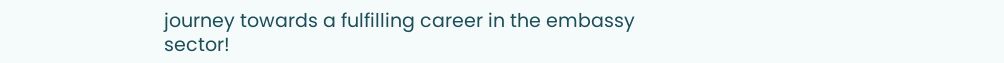journey towards a fulfilling career in the embassy sector!